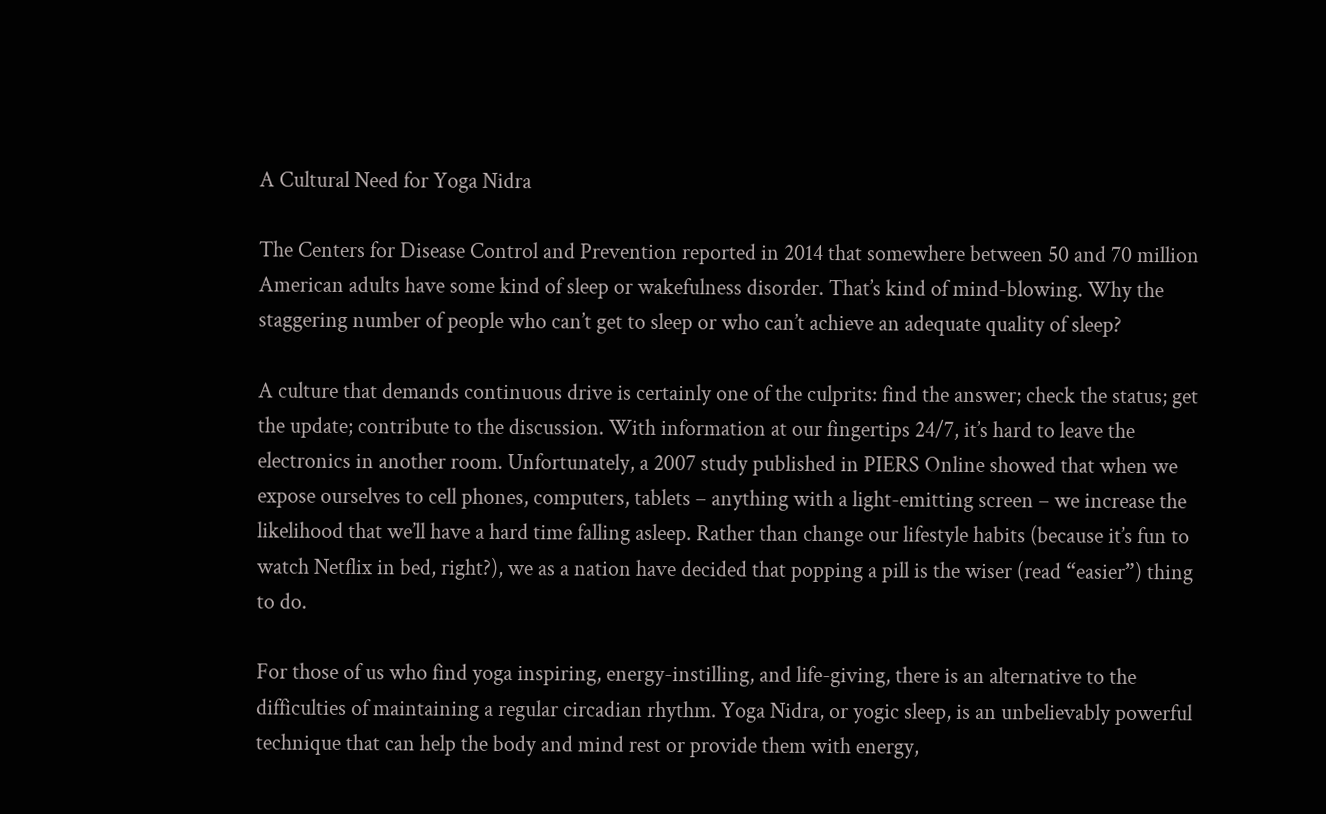A Cultural Need for Yoga Nidra

The Centers for Disease Control and Prevention reported in 2014 that somewhere between 50 and 70 million American adults have some kind of sleep or wakefulness disorder. That’s kind of mind-blowing. Why the staggering number of people who can’t get to sleep or who can’t achieve an adequate quality of sleep?

A culture that demands continuous drive is certainly one of the culprits: find the answer; check the status; get the update; contribute to the discussion. With information at our fingertips 24/7, it’s hard to leave the electronics in another room. Unfortunately, a 2007 study published in PIERS Online showed that when we expose ourselves to cell phones, computers, tablets – anything with a light-emitting screen – we increase the likelihood that we’ll have a hard time falling asleep. Rather than change our lifestyle habits (because it’s fun to watch Netflix in bed, right?), we as a nation have decided that popping a pill is the wiser (read “easier”) thing to do.

For those of us who find yoga inspiring, energy-instilling, and life-giving, there is an alternative to the difficulties of maintaining a regular circadian rhythm. Yoga Nidra, or yogic sleep, is an unbelievably powerful technique that can help the body and mind rest or provide them with energy,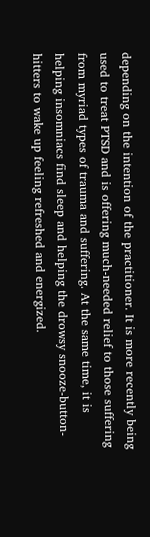depending on the intention of the practitioner. It is more recently being used to treat PTSD and is offering much-needed relief to those suffering from myriad types of trauma and suffering. At the same time, it is helping insomniacs find sleep and helping the drowsy snooze-button-hitters to wake up feeling refreshed and energized.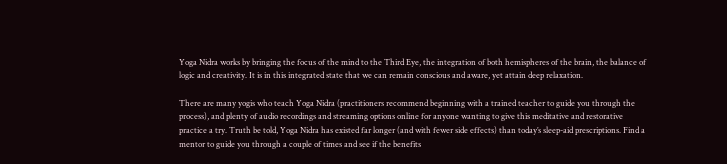Yoga Nidra works by bringing the focus of the mind to the Third Eye, the integration of both hemispheres of the brain, the balance of logic and creativity. It is in this integrated state that we can remain conscious and aware, yet attain deep relaxation.

There are many yogis who teach Yoga Nidra (practitioners recommend beginning with a trained teacher to guide you through the process), and plenty of audio recordings and streaming options online for anyone wanting to give this meditative and restorative practice a try. Truth be told, Yoga Nidra has existed far longer (and with fewer side effects) than today’s sleep-aid prescriptions. Find a mentor to guide you through a couple of times and see if the benefits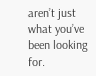aren’t just what you’ve been looking for.